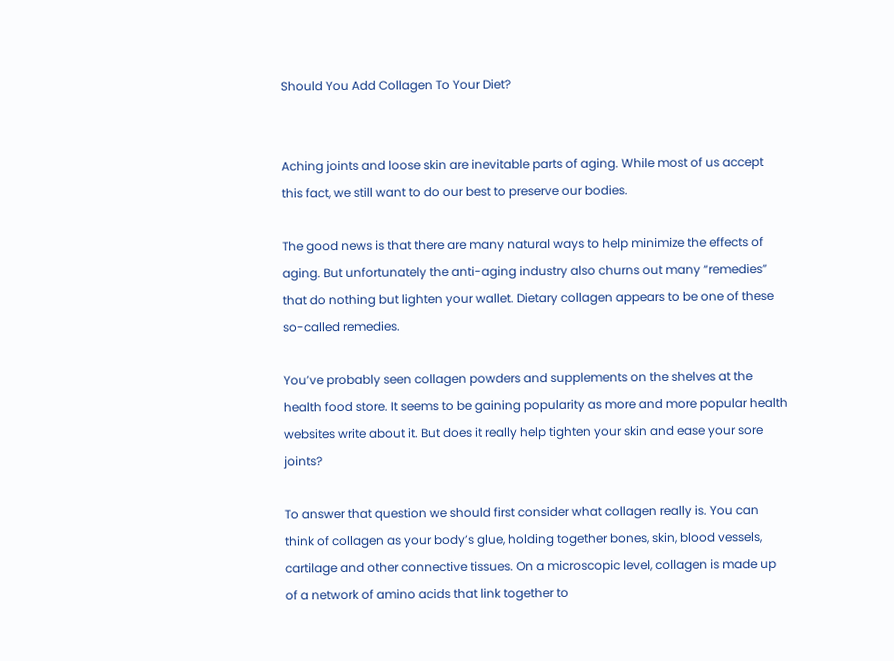Should You Add Collagen To Your Diet?


Aching joints and loose skin are inevitable parts of aging. While most of us accept this fact, we still want to do our best to preserve our bodies.

The good news is that there are many natural ways to help minimize the effects of aging. But unfortunately the anti-aging industry also churns out many “remedies” that do nothing but lighten your wallet. Dietary collagen appears to be one of these so-called remedies.

You’ve probably seen collagen powders and supplements on the shelves at the health food store. It seems to be gaining popularity as more and more popular health websites write about it. But does it really help tighten your skin and ease your sore joints?

To answer that question we should first consider what collagen really is. You can think of collagen as your body’s glue, holding together bones, skin, blood vessels, cartilage and other connective tissues. On a microscopic level, collagen is made up of a network of amino acids that link together to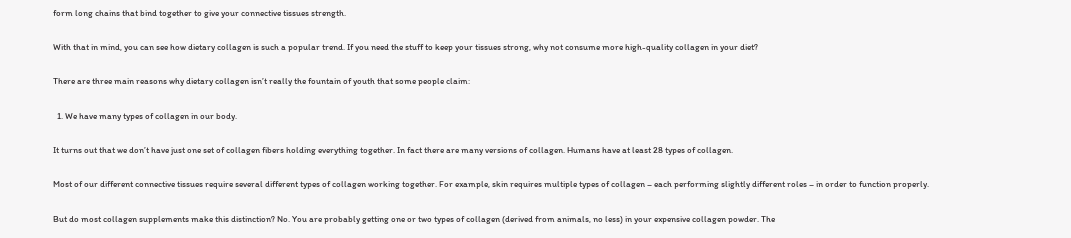form long chains that bind together to give your connective tissues strength.

With that in mind, you can see how dietary collagen is such a popular trend. If you need the stuff to keep your tissues strong, why not consume more high-quality collagen in your diet?

There are three main reasons why dietary collagen isn’t really the fountain of youth that some people claim:

  1. We have many types of collagen in our body.

It turns out that we don’t have just one set of collagen fibers holding everything together. In fact there are many versions of collagen. Humans have at least 28 types of collagen.

Most of our different connective tissues require several different types of collagen working together. For example, skin requires multiple types of collagen – each performing slightly different roles – in order to function properly.

But do most collagen supplements make this distinction? No. You are probably getting one or two types of collagen (derived from animals, no less) in your expensive collagen powder. The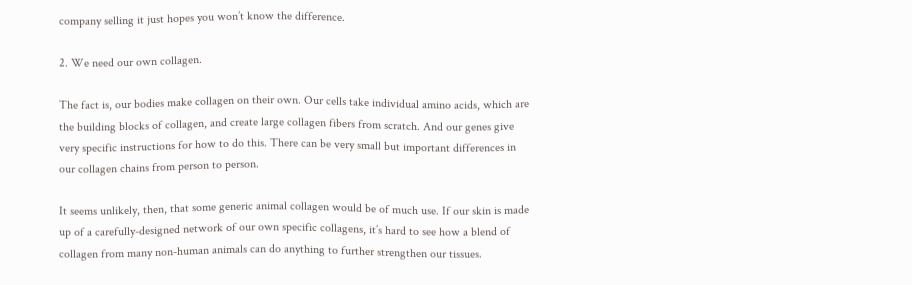company selling it just hopes you won’t know the difference.

2. We need our own collagen.

The fact is, our bodies make collagen on their own. Our cells take individual amino acids, which are the building blocks of collagen, and create large collagen fibers from scratch. And our genes give very specific instructions for how to do this. There can be very small but important differences in our collagen chains from person to person.

It seems unlikely, then, that some generic animal collagen would be of much use. If our skin is made up of a carefully-designed network of our own specific collagens, it’s hard to see how a blend of collagen from many non-human animals can do anything to further strengthen our tissues.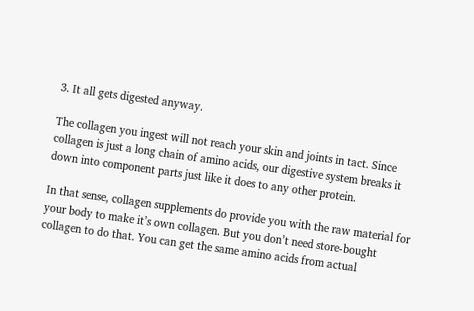3. It all gets digested anyway.

The collagen you ingest will not reach your skin and joints in tact. Since collagen is just a long chain of amino acids, our digestive system breaks it down into component parts just like it does to any other protein.

In that sense, collagen supplements do provide you with the raw material for your body to make it’s own collagen. But you don’t need store-bought collagen to do that. You can get the same amino acids from actual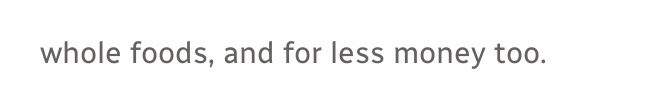whole foods, and for less money too.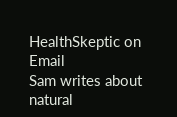HealthSkeptic on Email
Sam writes about natural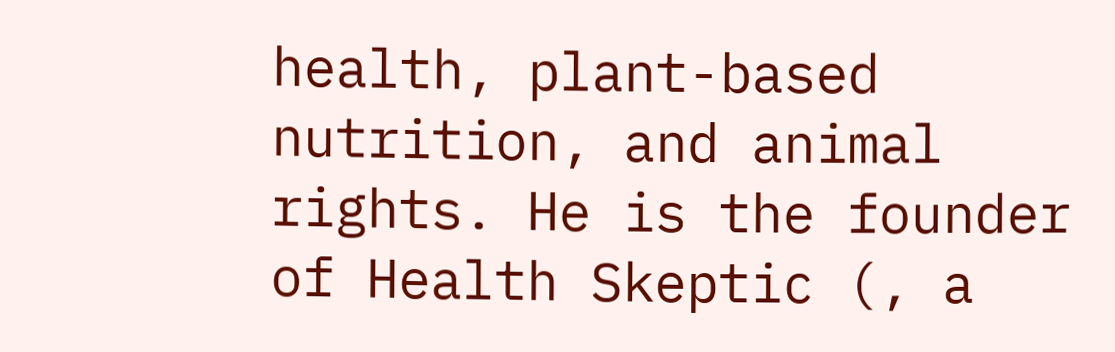health, plant-based nutrition, and animal rights. He is the founder of Health Skeptic (, a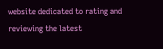website dedicated to rating and reviewing the latest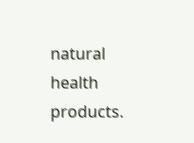natural health products.